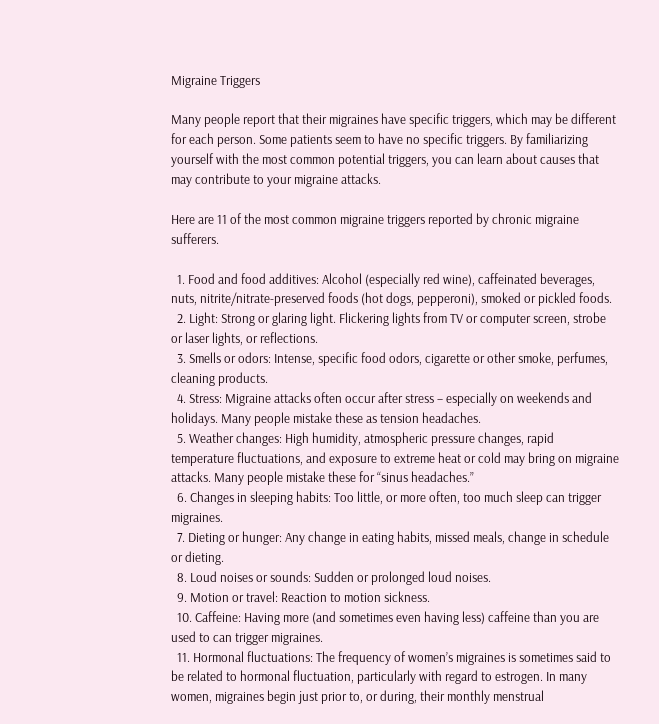Migraine Triggers

Many people report that their migraines have specific triggers, which may be different for each person. Some patients seem to have no specific triggers. By familiarizing yourself with the most common potential triggers, you can learn about causes that may contribute to your migraine attacks.

Here are 11 of the most common migraine triggers reported by chronic migraine sufferers.

  1. Food and food additives: Alcohol (especially red wine), caffeinated beverages, nuts, nitrite/nitrate-preserved foods (hot dogs, pepperoni), smoked or pickled foods.
  2. Light: Strong or glaring light. Flickering lights from TV or computer screen, strobe or laser lights, or reflections.
  3. Smells or odors: Intense, specific food odors, cigarette or other smoke, perfumes, cleaning products.
  4. Stress: Migraine attacks often occur after stress – especially on weekends and holidays. Many people mistake these as tension headaches.
  5. Weather changes: High humidity, atmospheric pressure changes, rapid temperature fluctuations, and exposure to extreme heat or cold may bring on migraine attacks. Many people mistake these for “sinus headaches.”
  6. Changes in sleeping habits: Too little, or more often, too much sleep can trigger migraines.
  7. Dieting or hunger: Any change in eating habits, missed meals, change in schedule or dieting.
  8. Loud noises or sounds: Sudden or prolonged loud noises.
  9. Motion or travel: Reaction to motion sickness.
  10. Caffeine: Having more (and sometimes even having less) caffeine than you are used to can trigger migraines.
  11. Hormonal fluctuations: The frequency of women’s migraines is sometimes said to be related to hormonal fluctuation, particularly with regard to estrogen. In many women, migraines begin just prior to, or during, their monthly menstrual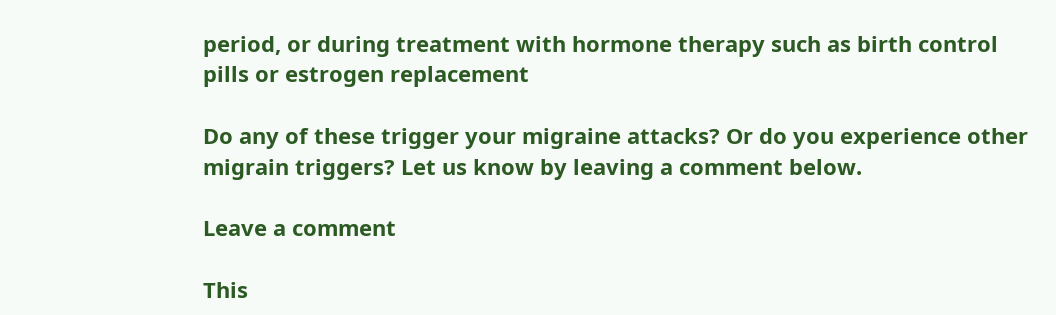period, or during treatment with hormone therapy such as birth control pills or estrogen replacement

Do any of these trigger your migraine attacks? Or do you experience other migrain triggers? Let us know by leaving a comment below.

Leave a comment

This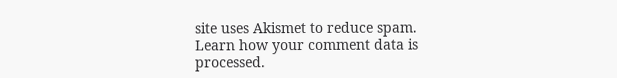site uses Akismet to reduce spam. Learn how your comment data is processed.